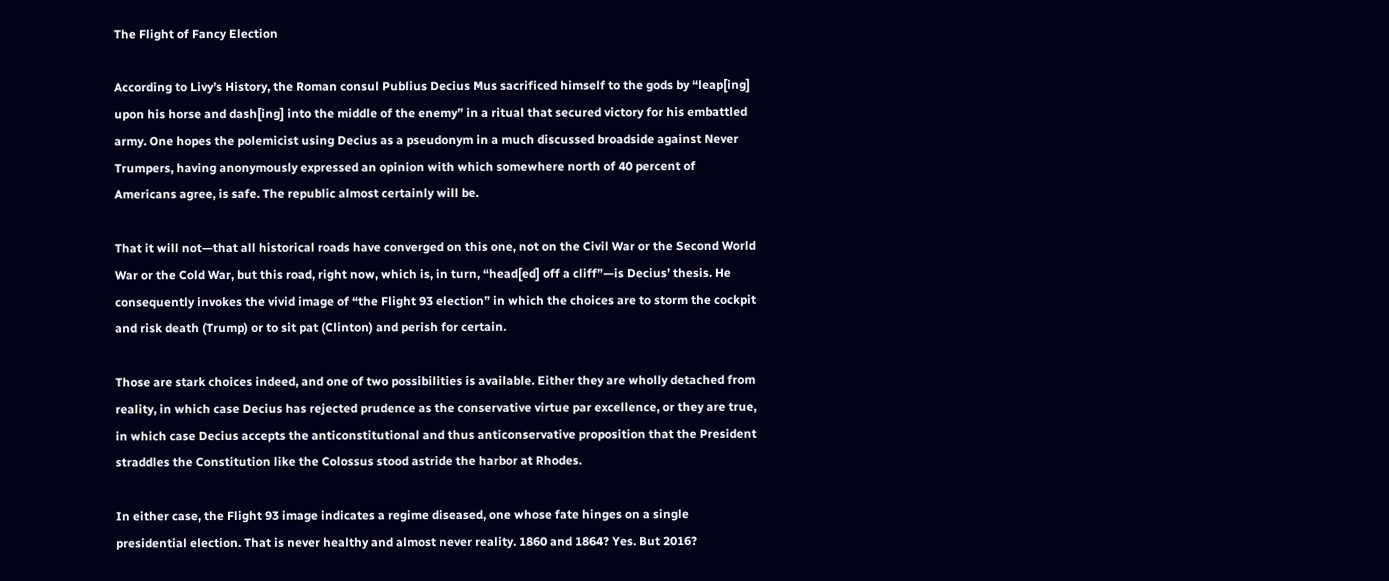The Flight of Fancy Election

According to Livy’s History, the Roman consul Publius Decius Mus sacrificed himself to the gods by “leap[ing] upon his horse and dash[ing] into the middle of the enemy” in a ritual that secured victory for his embattled army. One hopes the polemicist using Decius as a pseudonym in a much discussed broadside against Never Trumpers, having anonymously expressed an opinion with which somewhere north of 40 percent of Americans agree, is safe. The republic almost certainly will be.

That it will not—that all historical roads have converged on this one, not on the Civil War or the Second World War or the Cold War, but this road, right now, which is, in turn, “head[ed] off a cliff”—is Decius’ thesis. He consequently invokes the vivid image of “the Flight 93 election” in which the choices are to storm the cockpit and risk death (Trump) or to sit pat (Clinton) and perish for certain.

Those are stark choices indeed, and one of two possibilities is available. Either they are wholly detached from reality, in which case Decius has rejected prudence as the conservative virtue par excellence, or they are true, in which case Decius accepts the anticonstitutional and thus anticonservative proposition that the President straddles the Constitution like the Colossus stood astride the harbor at Rhodes.

In either case, the Flight 93 image indicates a regime diseased, one whose fate hinges on a single presidential election. That is never healthy and almost never reality. 1860 and 1864? Yes. But 2016?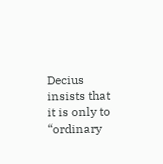Decius insists that it is only to “ordinary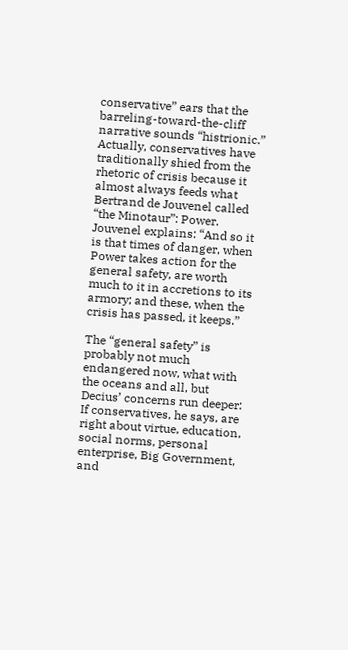conservative” ears that the barreling-toward-the-cliff narrative sounds “histrionic.” Actually, conservatives have traditionally shied from the rhetoric of crisis because it almost always feeds what Bertrand de Jouvenel called “the Minotaur”: Power. Jouvenel explains: “And so it is that times of danger, when Power takes action for the general safety, are worth much to it in accretions to its armory; and these, when the crisis has passed, it keeps.”

The “general safety” is probably not much endangered now, what with the oceans and all, but Decius’ concerns run deeper: If conservatives, he says, are right about virtue, education, social norms, personal enterprise, Big Government, and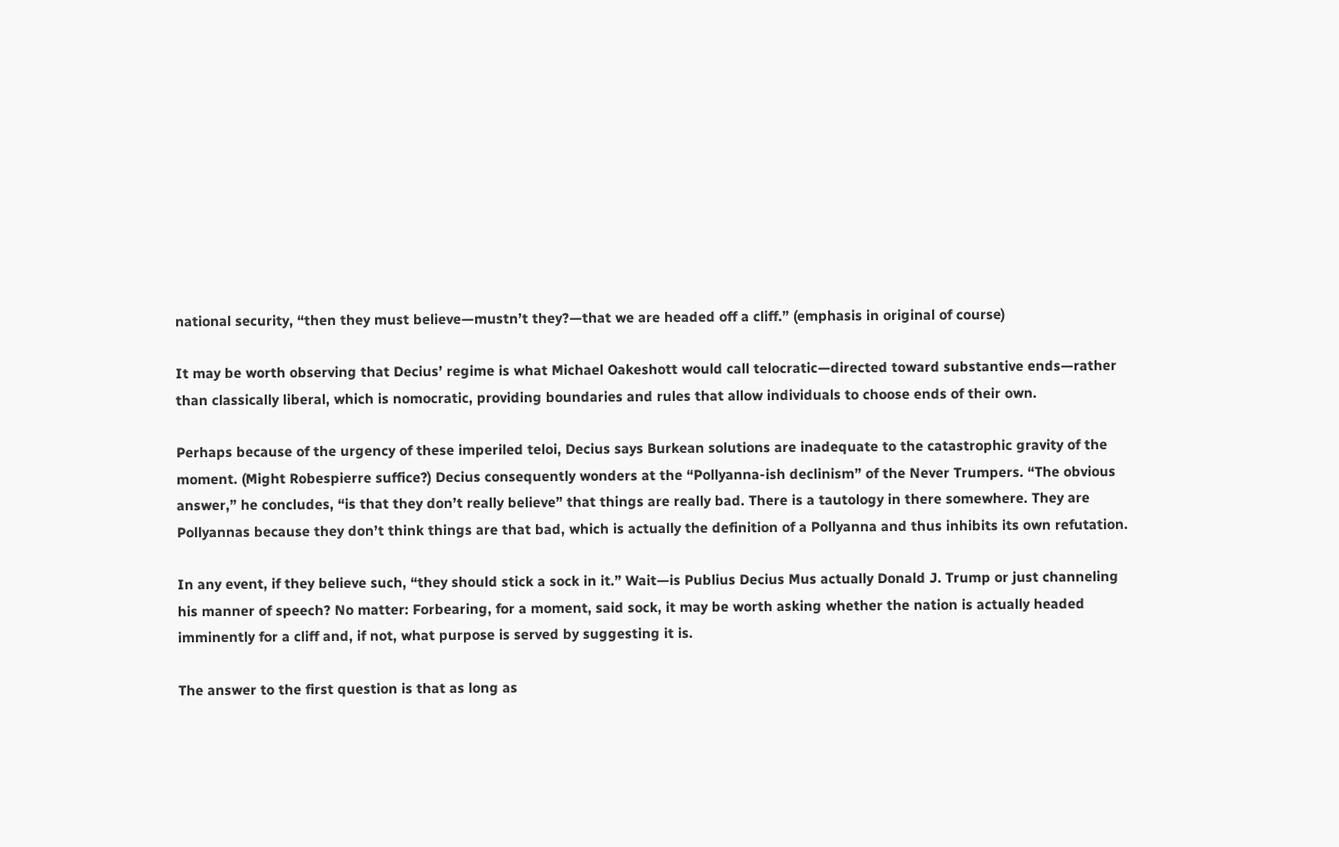national security, “then they must believe—mustn’t they?—that we are headed off a cliff.” (emphasis in original of course)

It may be worth observing that Decius’ regime is what Michael Oakeshott would call telocratic—directed toward substantive ends—rather than classically liberal, which is nomocratic, providing boundaries and rules that allow individuals to choose ends of their own.

Perhaps because of the urgency of these imperiled teloi, Decius says Burkean solutions are inadequate to the catastrophic gravity of the moment. (Might Robespierre suffice?) Decius consequently wonders at the “Pollyanna-ish declinism” of the Never Trumpers. “The obvious answer,” he concludes, “is that they don’t really believe” that things are really bad. There is a tautology in there somewhere. They are Pollyannas because they don’t think things are that bad, which is actually the definition of a Pollyanna and thus inhibits its own refutation.

In any event, if they believe such, “they should stick a sock in it.” Wait—is Publius Decius Mus actually Donald J. Trump or just channeling his manner of speech? No matter: Forbearing, for a moment, said sock, it may be worth asking whether the nation is actually headed imminently for a cliff and, if not, what purpose is served by suggesting it is.

The answer to the first question is that as long as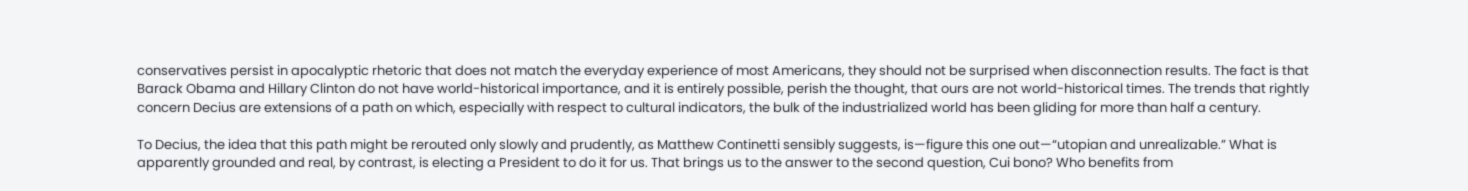conservatives persist in apocalyptic rhetoric that does not match the everyday experience of most Americans, they should not be surprised when disconnection results. The fact is that Barack Obama and Hillary Clinton do not have world-historical importance, and it is entirely possible, perish the thought, that ours are not world-historical times. The trends that rightly concern Decius are extensions of a path on which, especially with respect to cultural indicators, the bulk of the industrialized world has been gliding for more than half a century.

To Decius, the idea that this path might be rerouted only slowly and prudently, as Matthew Continetti sensibly suggests, is—figure this one out—“utopian and unrealizable.” What is apparently grounded and real, by contrast, is electing a President to do it for us. That brings us to the answer to the second question, Cui bono? Who benefits from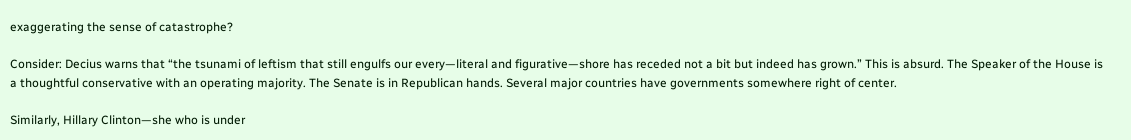exaggerating the sense of catastrophe?

Consider: Decius warns that “the tsunami of leftism that still engulfs our every—literal and figurative—shore has receded not a bit but indeed has grown.” This is absurd. The Speaker of the House is a thoughtful conservative with an operating majority. The Senate is in Republican hands. Several major countries have governments somewhere right of center.

Similarly, Hillary Clinton—she who is under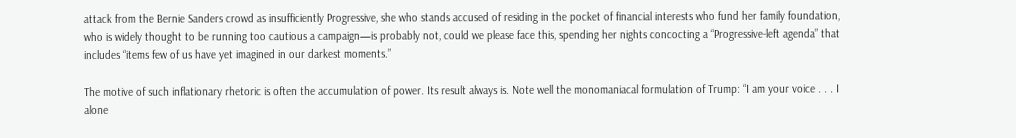attack from the Bernie Sanders crowd as insufficiently Progressive, she who stands accused of residing in the pocket of financial interests who fund her family foundation, who is widely thought to be running too cautious a campaign—is probably not, could we please face this, spending her nights concocting a “Progressive-left agenda” that includes “items few of us have yet imagined in our darkest moments.”

The motive of such inflationary rhetoric is often the accumulation of power. Its result always is. Note well the monomaniacal formulation of Trump: “I am your voice . . . I alone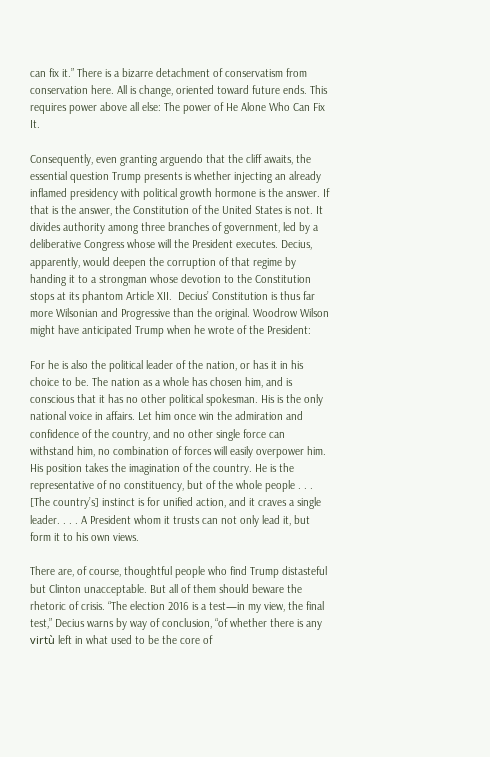can fix it.” There is a bizarre detachment of conservatism from conservation here. All is change, oriented toward future ends. This requires power above all else: The power of He Alone Who Can Fix It.

Consequently, even granting arguendo that the cliff awaits, the essential question Trump presents is whether injecting an already inflamed presidency with political growth hormone is the answer. If that is the answer, the Constitution of the United States is not. It divides authority among three branches of government, led by a deliberative Congress whose will the President executes. Decius, apparently, would deepen the corruption of that regime by handing it to a strongman whose devotion to the Constitution stops at its phantom Article XII.  Decius’ Constitution is thus far more Wilsonian and Progressive than the original. Woodrow Wilson might have anticipated Trump when he wrote of the President:

For he is also the political leader of the nation, or has it in his choice to be. The nation as a whole has chosen him, and is conscious that it has no other political spokesman. His is the only national voice in affairs. Let him once win the admiration and confidence of the country, and no other single force can withstand him, no combination of forces will easily overpower him. His position takes the imagination of the country. He is the representative of no constituency, but of the whole people . . . [The country’s] instinct is for unified action, and it craves a single leader. . . . A President whom it trusts can not only lead it, but form it to his own views.

There are, of course, thoughtful people who find Trump distasteful but Clinton unacceptable. But all of them should beware the rhetoric of crisis. “The election 2016 is a test—in my view, the final test,” Decius warns by way of conclusion, “of whether there is any virtù left in what used to be the core of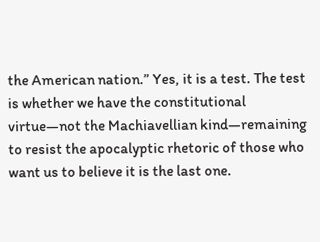the American nation.” Yes, it is a test. The test is whether we have the constitutional virtue—not the Machiavellian kind—remaining to resist the apocalyptic rhetoric of those who want us to believe it is the last one.